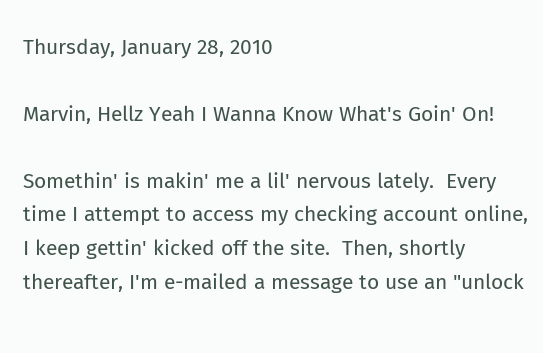Thursday, January 28, 2010

Marvin, Hellz Yeah I Wanna Know What's Goin' On!

Somethin' is makin' me a lil' nervous lately.  Every time I attempt to access my checking account online, I keep gettin' kicked off the site.  Then, shortly thereafter, I'm e-mailed a message to use an "unlock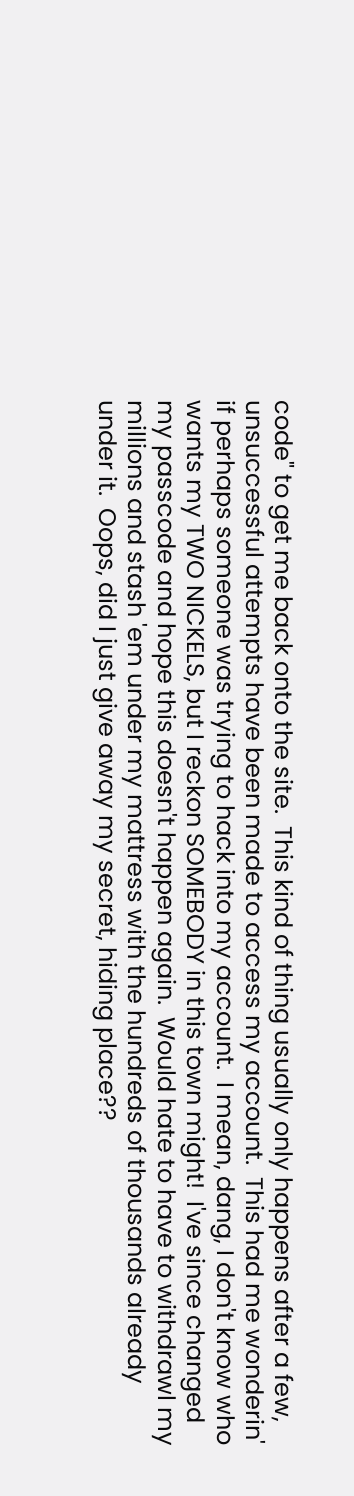code" to get me back onto the site.  This kind of thing usually only happens after a few, unsuccessful attempts have been made to access my account.  This had me wonderin' if perhaps someone was trying to hack into my account.  I mean, dang, I don't know who wants my TWO NICKELS, but I reckon SOMEBODY in this town might!  I've since changed my passcode and hope this doesn't happen again.  Would hate to have to withdrawl my millions and stash 'em under my mattress with the hundreds of thousands already under it.  Oops, did I just give away my secret, hiding place??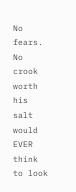No fears.  No crook worth his salt would EVER think to look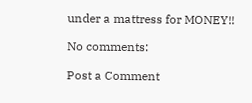under a mattress for MONEY!!

No comments:

Post a Comment